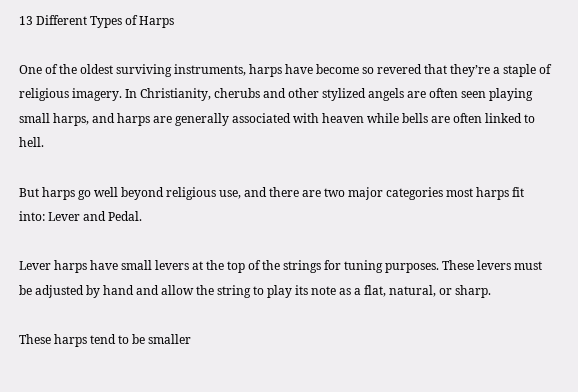13 Different Types of Harps

One of the oldest surviving instruments, harps have become so revered that they’re a staple of religious imagery. In Christianity, cherubs and other stylized angels are often seen playing small harps, and harps are generally associated with heaven while bells are often linked to hell.

But harps go well beyond religious use, and there are two major categories most harps fit into: Lever and Pedal.

Lever harps have small levers at the top of the strings for tuning purposes. These levers must be adjusted by hand and allow the string to play its note as a flat, natural, or sharp.

These harps tend to be smaller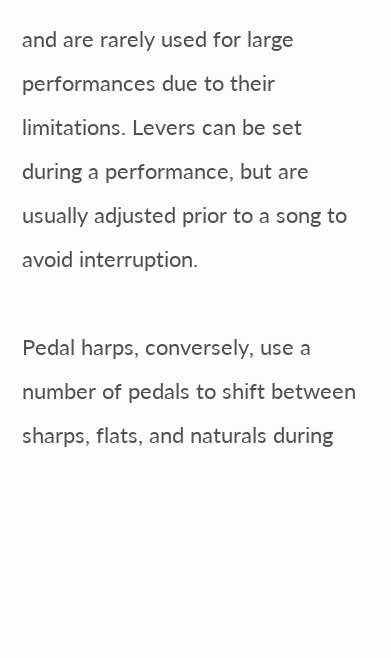and are rarely used for large performances due to their limitations. Levers can be set during a performance, but are usually adjusted prior to a song to avoid interruption.

Pedal harps, conversely, use a number of pedals to shift between sharps, flats, and naturals during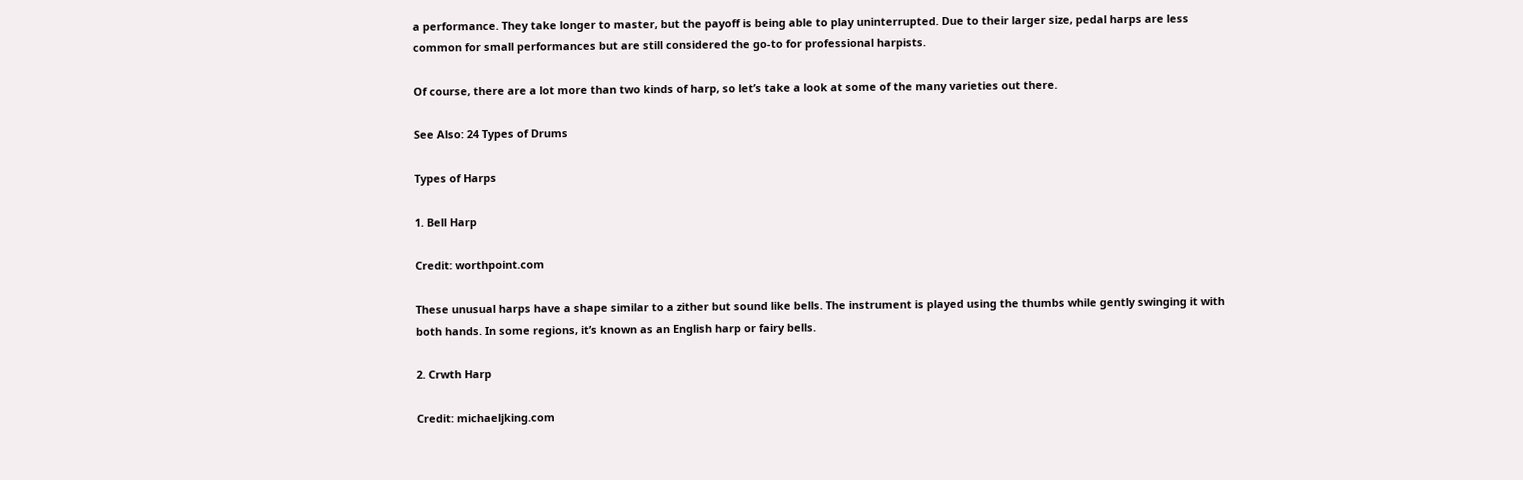a performance. They take longer to master, but the payoff is being able to play uninterrupted. Due to their larger size, pedal harps are less common for small performances but are still considered the go-to for professional harpists.

Of course, there are a lot more than two kinds of harp, so let’s take a look at some of the many varieties out there.

See Also: 24 Types of Drums

Types of Harps

1. Bell Harp

Credit: worthpoint.com

These unusual harps have a shape similar to a zither but sound like bells. The instrument is played using the thumbs while gently swinging it with both hands. In some regions, it’s known as an English harp or fairy bells.

2. Crwth Harp

Credit: michaeljking.com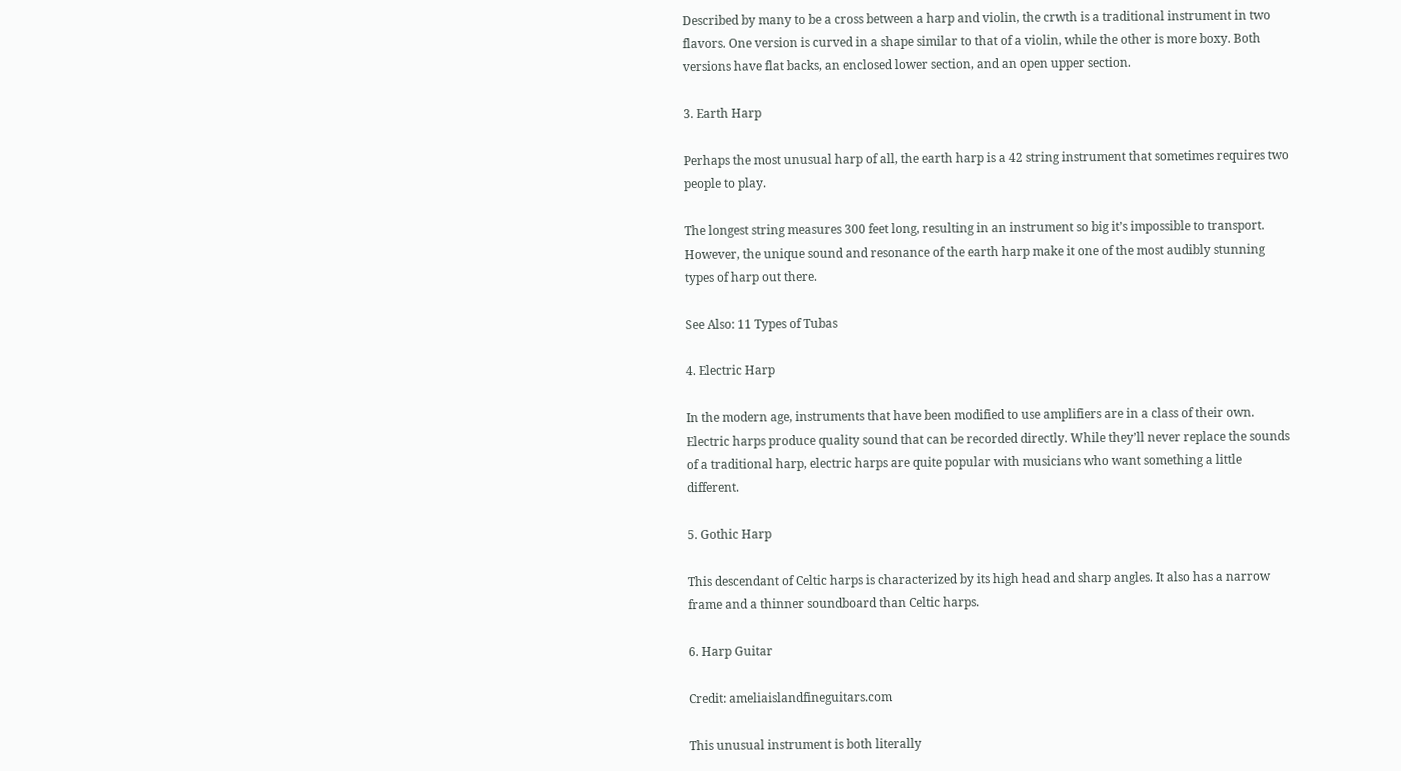Described by many to be a cross between a harp and violin, the crwth is a traditional instrument in two flavors. One version is curved in a shape similar to that of a violin, while the other is more boxy. Both versions have flat backs, an enclosed lower section, and an open upper section.

3. Earth Harp

Perhaps the most unusual harp of all, the earth harp is a 42 string instrument that sometimes requires two people to play.

The longest string measures 300 feet long, resulting in an instrument so big it’s impossible to transport. However, the unique sound and resonance of the earth harp make it one of the most audibly stunning types of harp out there.

See Also: 11 Types of Tubas

4. Electric Harp

In the modern age, instruments that have been modified to use amplifiers are in a class of their own. Electric harps produce quality sound that can be recorded directly. While they’ll never replace the sounds of a traditional harp, electric harps are quite popular with musicians who want something a little different.

5. Gothic Harp

This descendant of Celtic harps is characterized by its high head and sharp angles. It also has a narrow frame and a thinner soundboard than Celtic harps.

6. Harp Guitar

Credit: ameliaislandfineguitars.com

This unusual instrument is both literally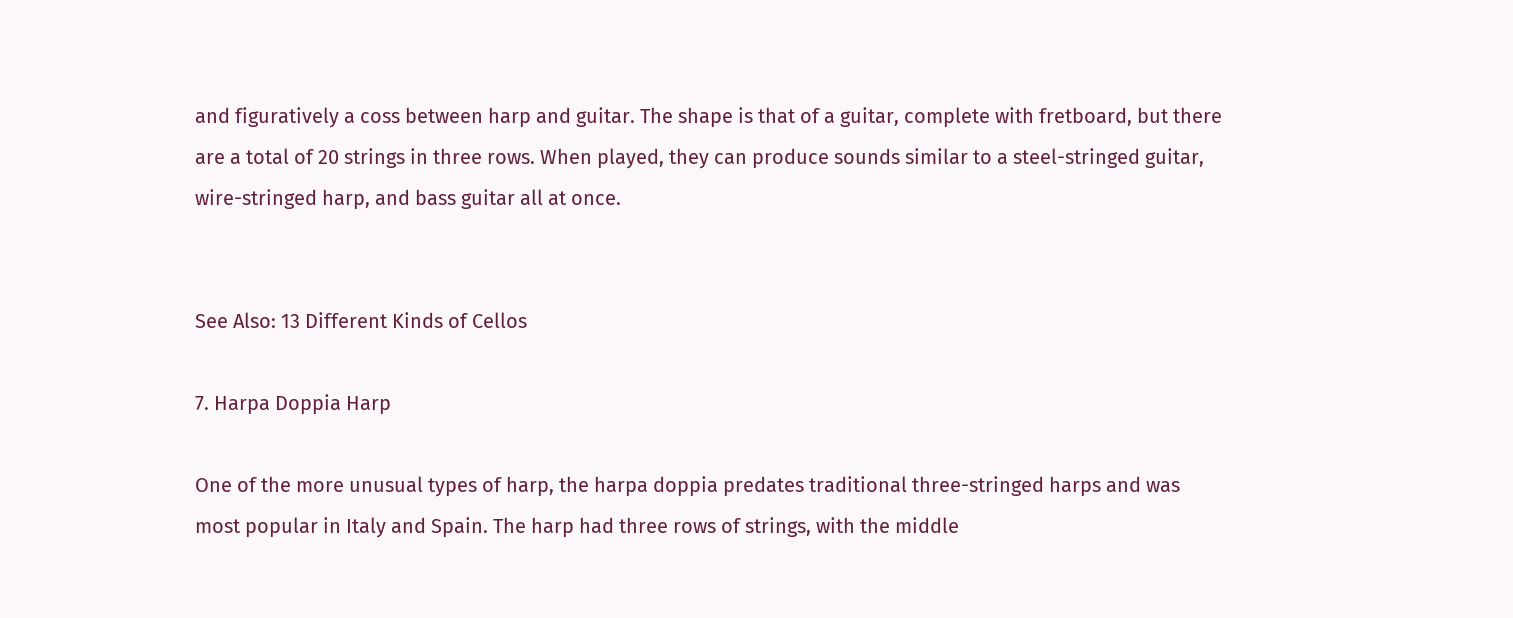and figuratively a coss between harp and guitar. The shape is that of a guitar, complete with fretboard, but there are a total of 20 strings in three rows. When played, they can produce sounds similar to a steel-stringed guitar, wire-stringed harp, and bass guitar all at once.


See Also: 13 Different Kinds of Cellos

7. Harpa Doppia Harp

One of the more unusual types of harp, the harpa doppia predates traditional three-stringed harps and was most popular in Italy and Spain. The harp had three rows of strings, with the middle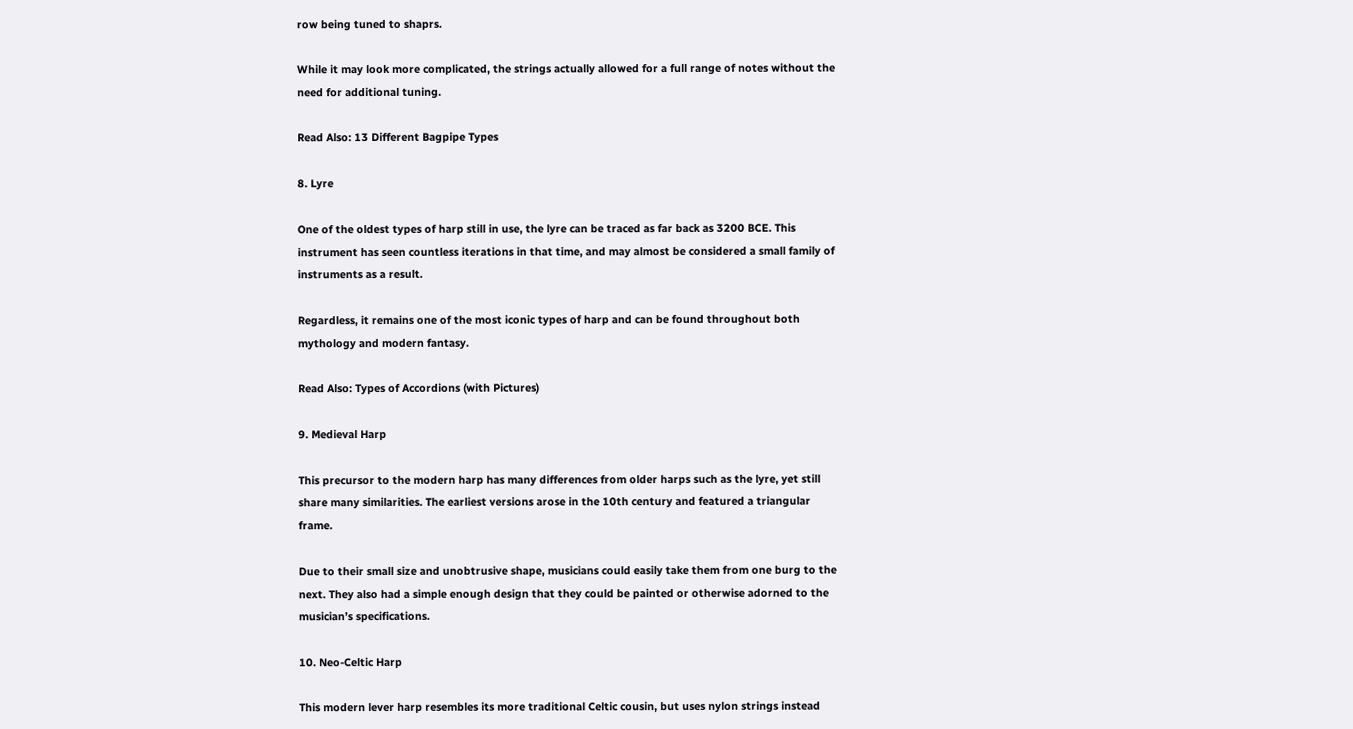row being tuned to shaprs.

While it may look more complicated, the strings actually allowed for a full range of notes without the need for additional tuning.

Read Also: 13 Different Bagpipe Types

8. Lyre

One of the oldest types of harp still in use, the lyre can be traced as far back as 3200 BCE. This instrument has seen countless iterations in that time, and may almost be considered a small family of instruments as a result.

Regardless, it remains one of the most iconic types of harp and can be found throughout both mythology and modern fantasy.

Read Also: Types of Accordions (with Pictures)

9. Medieval Harp

This precursor to the modern harp has many differences from older harps such as the lyre, yet still share many similarities. The earliest versions arose in the 10th century and featured a triangular frame.

Due to their small size and unobtrusive shape, musicians could easily take them from one burg to the next. They also had a simple enough design that they could be painted or otherwise adorned to the musician’s specifications.

10. Neo-Celtic Harp

This modern lever harp resembles its more traditional Celtic cousin, but uses nylon strings instead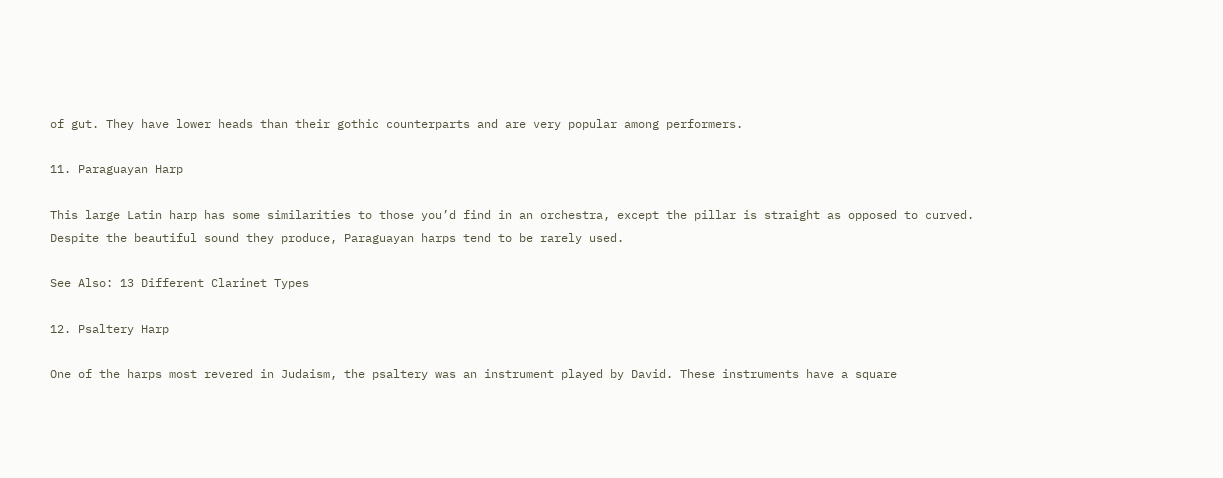of gut. They have lower heads than their gothic counterparts and are very popular among performers.

11. Paraguayan Harp

This large Latin harp has some similarities to those you’d find in an orchestra, except the pillar is straight as opposed to curved. Despite the beautiful sound they produce, Paraguayan harps tend to be rarely used.

See Also: 13 Different Clarinet Types

12. Psaltery Harp

One of the harps most revered in Judaism, the psaltery was an instrument played by David. These instruments have a square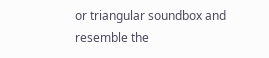or triangular soundbox and resemble the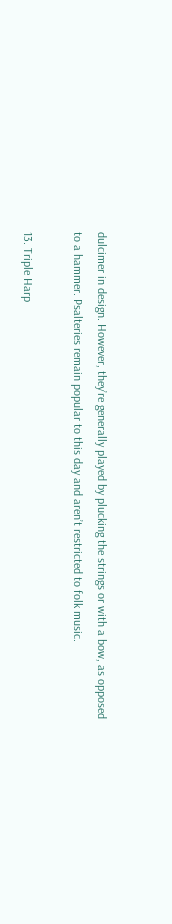dulcimer in design. However, they’re generally played by plucking the strings or with a bow, as opposed to a hammer. Psalteries remain popular to this day and aren’t restricted to folk music.

13. Triple Harp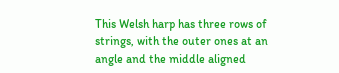This Welsh harp has three rows of strings, with the outer ones at an angle and the middle aligned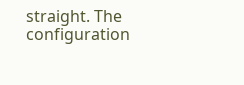straight. The configuration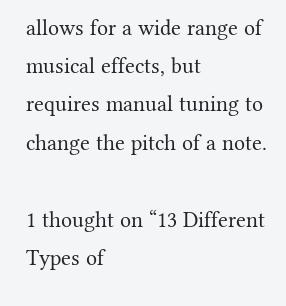allows for a wide range of musical effects, but requires manual tuning to change the pitch of a note.

1 thought on “13 Different Types of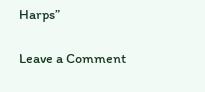Harps”

Leave a Comment